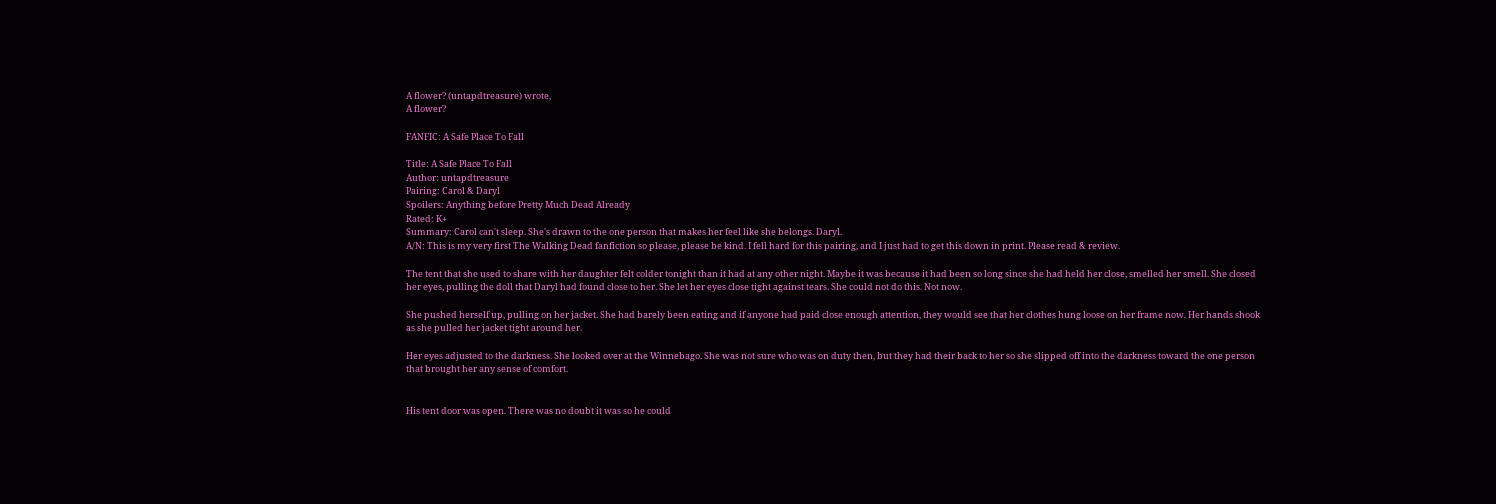A flower? (untapdtreasure) wrote,
A flower?

FANFIC: A Safe Place To Fall

Title: A Safe Place To Fall
Author: untapdtreasure
Pairing: Carol & Daryl
Spoilers: Anything before Pretty Much Dead Already
Rated: K+
Summary: Carol can't sleep. She's drawn to the one person that makes her feel like she belongs. Daryl.
A/N: This is my very first The Walking Dead fanfiction so please, please be kind. I fell hard for this pairing, and I just had to get this down in print. Please read & review.

The tent that she used to share with her daughter felt colder tonight than it had at any other night. Maybe it was because it had been so long since she had held her close, smelled her smell. She closed her eyes, pulling the doll that Daryl had found close to her. She let her eyes close tight against tears. She could not do this. Not now.

She pushed herself up, pulling on her jacket. She had barely been eating and if anyone had paid close enough attention, they would see that her clothes hung loose on her frame now. Her hands shook as she pulled her jacket tight around her.

Her eyes adjusted to the darkness. She looked over at the Winnebago. She was not sure who was on duty then, but they had their back to her so she slipped off into the darkness toward the one person that brought her any sense of comfort.


His tent door was open. There was no doubt it was so he could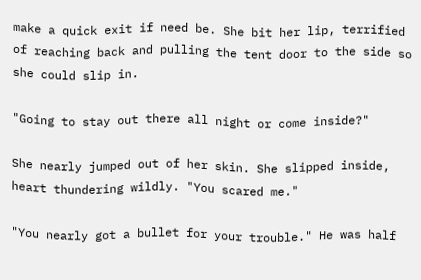make a quick exit if need be. She bit her lip, terrified of reaching back and pulling the tent door to the side so she could slip in.

"Going to stay out there all night or come inside?"

She nearly jumped out of her skin. She slipped inside, heart thundering wildly. "You scared me."

"You nearly got a bullet for your trouble." He was half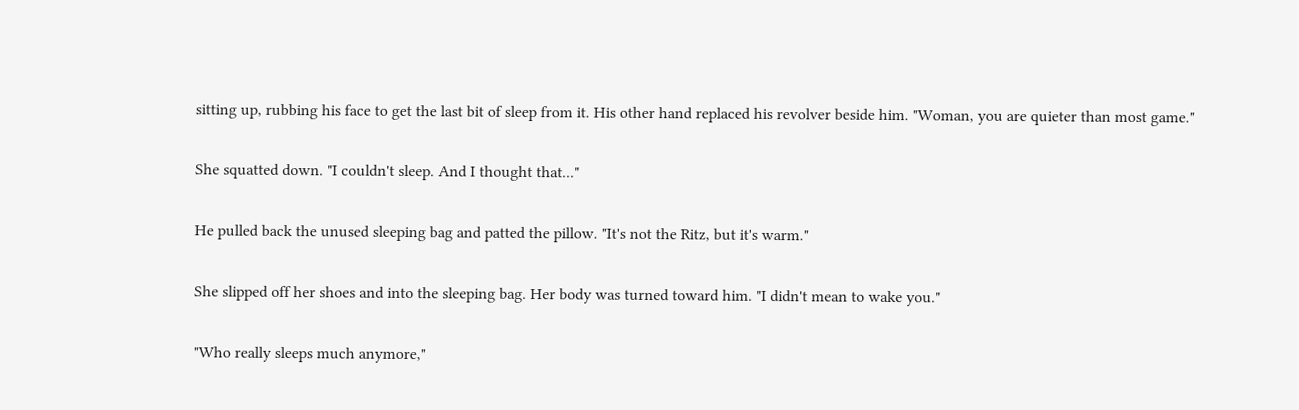sitting up, rubbing his face to get the last bit of sleep from it. His other hand replaced his revolver beside him. "Woman, you are quieter than most game."

She squatted down. "I couldn't sleep. And I thought that..."

He pulled back the unused sleeping bag and patted the pillow. "It's not the Ritz, but it's warm."

She slipped off her shoes and into the sleeping bag. Her body was turned toward him. "I didn't mean to wake you."

"Who really sleeps much anymore,"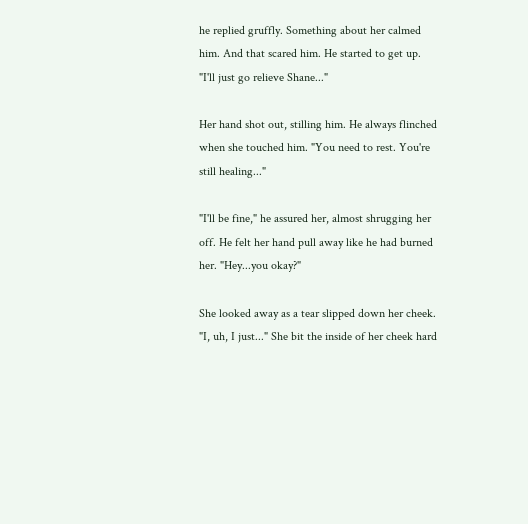he replied gruffly. Something about her calmed him. And that scared him. He started to get up. "I'll just go relieve Shane..."

Her hand shot out, stilling him. He always flinched when she touched him. "You need to rest. You're still healing..."

"I'll be fine," he assured her, almost shrugging her off. He felt her hand pull away like he had burned her. "Hey...you okay?"

She looked away as a tear slipped down her cheek. "I, uh, I just..." She bit the inside of her cheek hard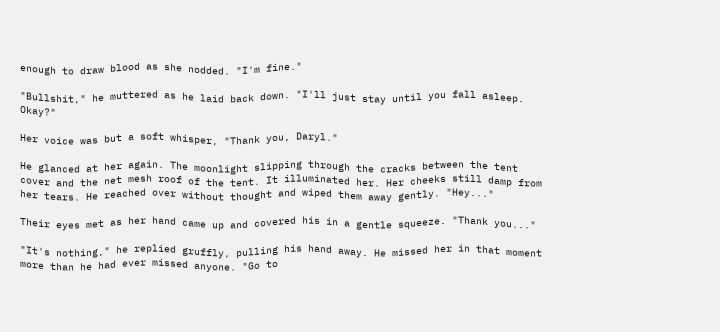enough to draw blood as she nodded. "I'm fine."

"Bullshit," he muttered as he laid back down. "I'll just stay until you fall asleep. Okay?"

Her voice was but a soft whisper, "Thank you, Daryl."

He glanced at her again. The moonlight slipping through the cracks between the tent cover and the net mesh roof of the tent. It illuminated her. Her cheeks still damp from her tears. He reached over without thought and wiped them away gently. "Hey..."

Their eyes met as her hand came up and covered his in a gentle squeeze. "Thank you..."

"It's nothing," he replied gruffly, pulling his hand away. He missed her in that moment more than he had ever missed anyone. "Go to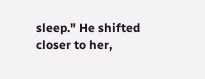sleep." He shifted closer to her,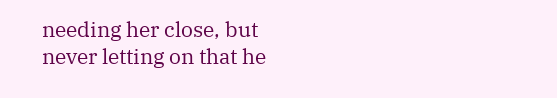needing her close, but never letting on that he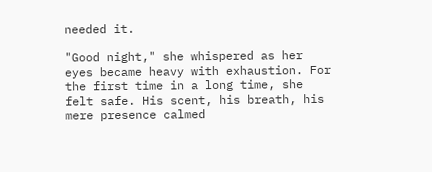needed it.

"Good night," she whispered as her eyes became heavy with exhaustion. For the first time in a long time, she felt safe. His scent, his breath, his mere presence calmed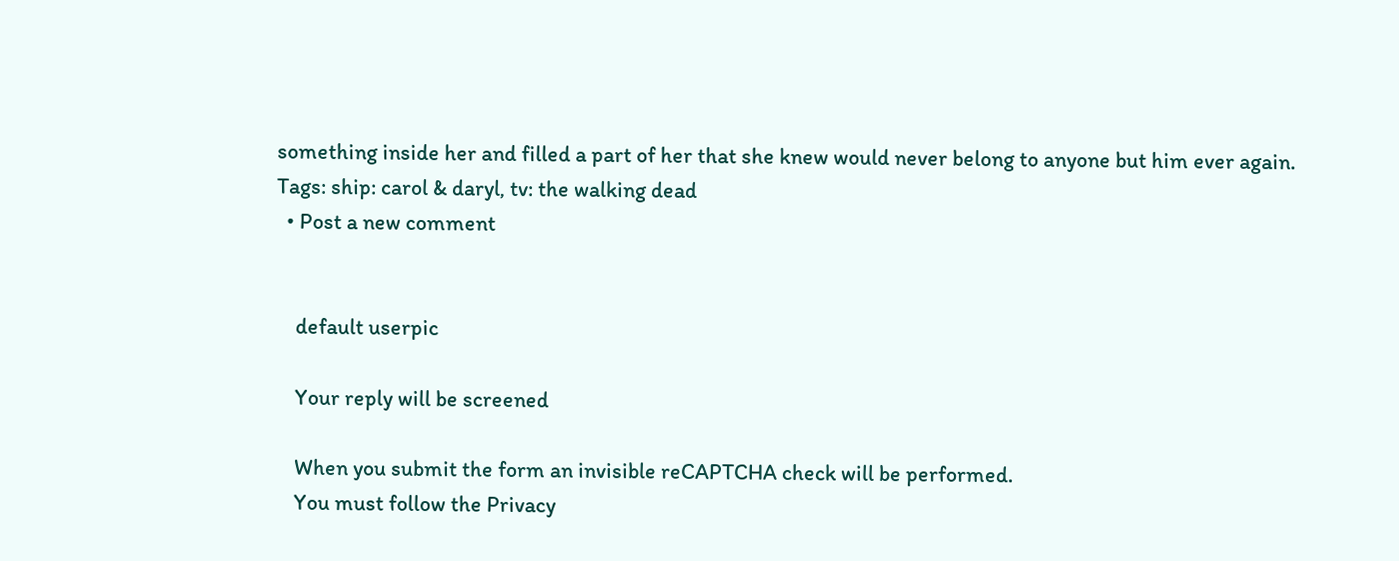something inside her and filled a part of her that she knew would never belong to anyone but him ever again.
Tags: ship: carol & daryl, tv: the walking dead
  • Post a new comment


    default userpic

    Your reply will be screened

    When you submit the form an invisible reCAPTCHA check will be performed.
    You must follow the Privacy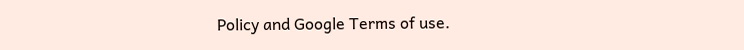Policy and Google Terms of use.